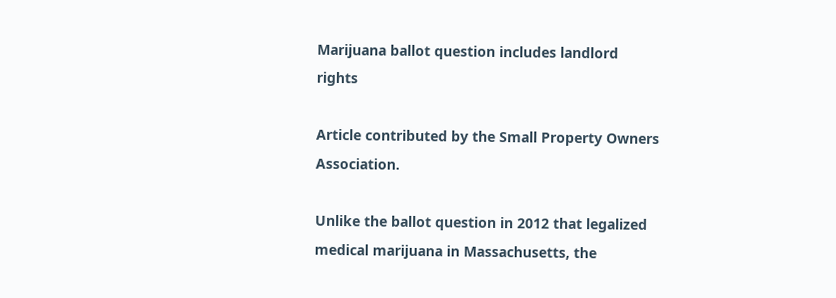Marijuana ballot question includes landlord rights

Article contributed by the Small Property Owners Association.

Unlike the ballot question in 2012 that legalized medical marijuana in Massachusetts, the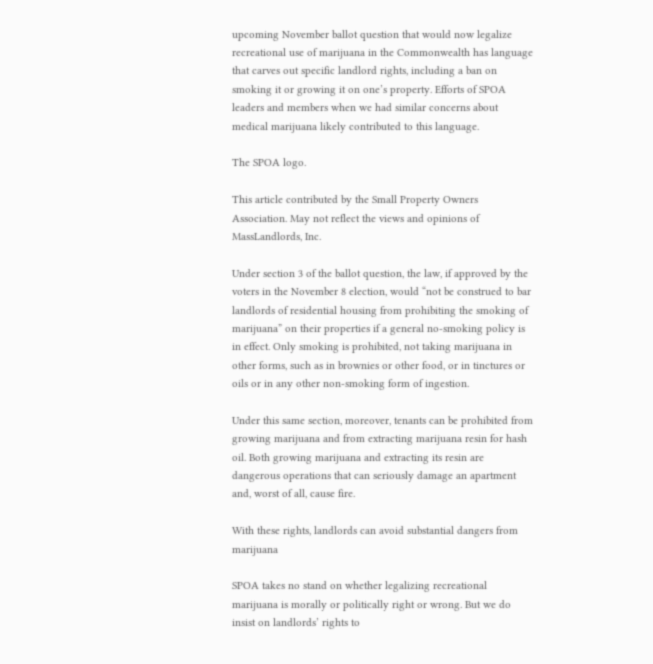upcoming November ballot question that would now legalize recreational use of marijuana in the Commonwealth has language that carves out specific landlord rights, including a ban on smoking it or growing it on one’s property. Efforts of SPOA leaders and members when we had similar concerns about medical marijuana likely contributed to this language.

The SPOA logo.

This article contributed by the Small Property Owners Association. May not reflect the views and opinions of MassLandlords, Inc.

Under section 3 of the ballot question, the law, if approved by the voters in the November 8 election, would “not be construed to bar landlords of residential housing from prohibiting the smoking of marijuana” on their properties if a general no-smoking policy is in effect. Only smoking is prohibited, not taking marijuana in other forms, such as in brownies or other food, or in tinctures or oils or in any other non-smoking form of ingestion.

Under this same section, moreover, tenants can be prohibited from growing marijuana and from extracting marijuana resin for hash oil. Both growing marijuana and extracting its resin are dangerous operations that can seriously damage an apartment and, worst of all, cause fire.

With these rights, landlords can avoid substantial dangers from marijuana

SPOA takes no stand on whether legalizing recreational marijuana is morally or politically right or wrong. But we do insist on landlords’ rights to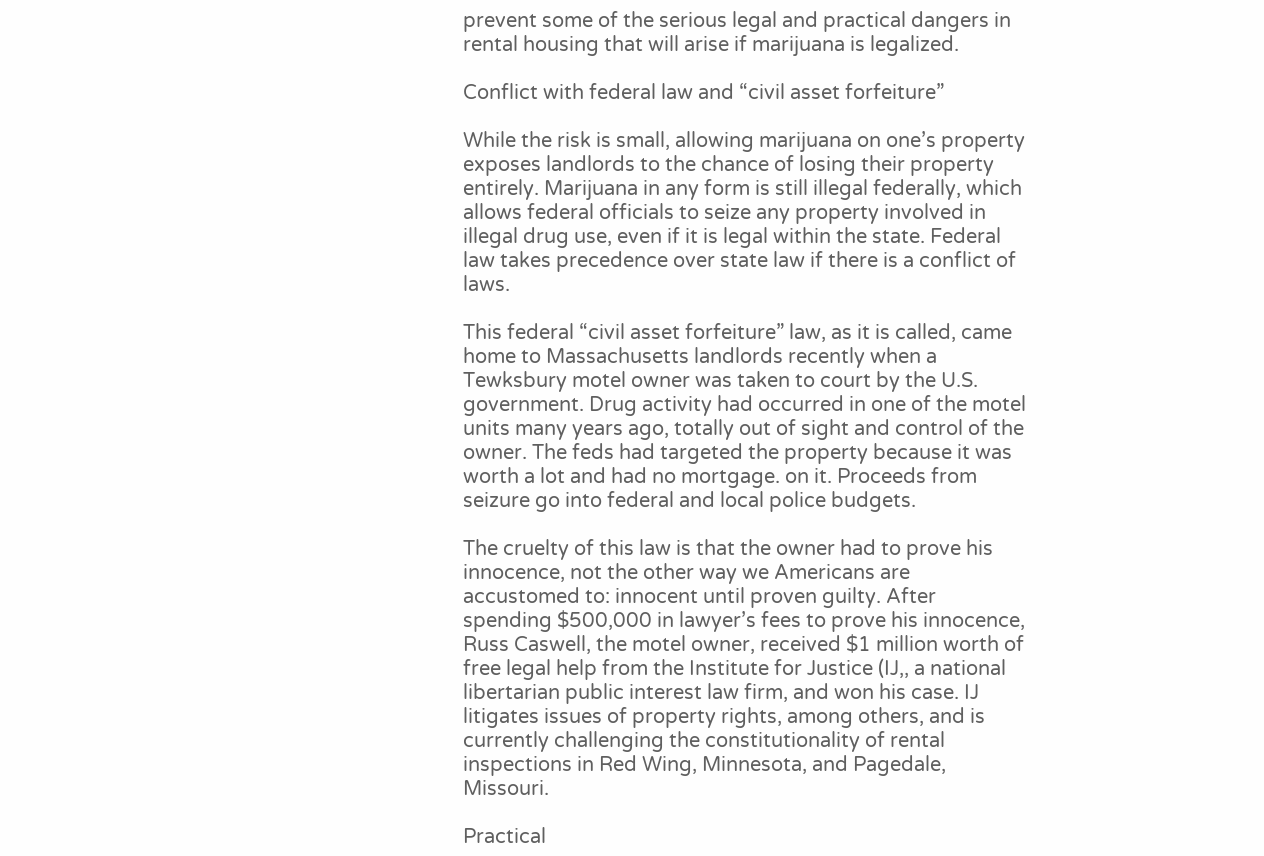prevent some of the serious legal and practical dangers in rental housing that will arise if marijuana is legalized.

Conflict with federal law and “civil asset forfeiture”

While the risk is small, allowing marijuana on one’s property exposes landlords to the chance of losing their property entirely. Marijuana in any form is still illegal federally, which allows federal officials to seize any property involved in illegal drug use, even if it is legal within the state. Federal law takes precedence over state law if there is a conflict of laws.

This federal “civil asset forfeiture” law, as it is called, came home to Massachusetts landlords recently when a Tewksbury motel owner was taken to court by the U.S. government. Drug activity had occurred in one of the motel units many years ago, totally out of sight and control of the owner. The feds had targeted the property because it was worth a lot and had no mortgage. on it. Proceeds from seizure go into federal and local police budgets.

The cruelty of this law is that the owner had to prove his innocence, not the other way we Americans are accustomed to: innocent until proven guilty. After spending $500,000 in lawyer’s fees to prove his innocence, Russ Caswell, the motel owner, received $1 million worth of free legal help from the Institute for Justice (IJ,, a national libertarian public interest law firm, and won his case. IJ litigates issues of property rights, among others, and is currently challenging the constitutionality of rental inspections in Red Wing, Minnesota, and Pagedale, Missouri.

Practical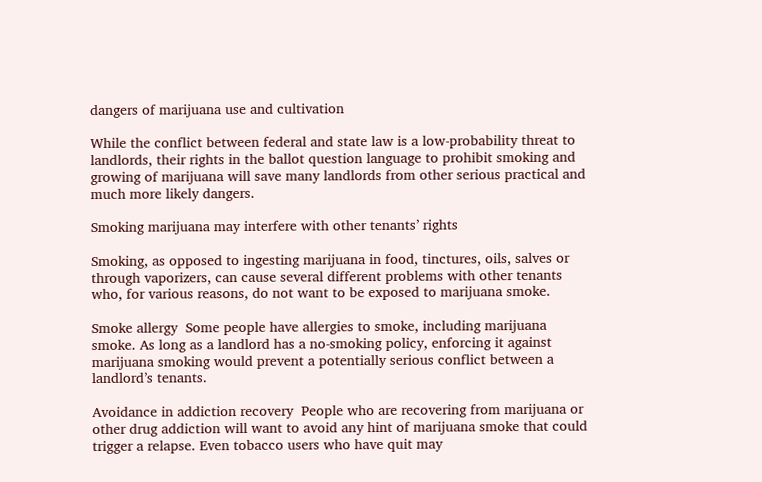dangers of marijuana use and cultivation

While the conflict between federal and state law is a low-probability threat to landlords, their rights in the ballot question language to prohibit smoking and growing of marijuana will save many landlords from other serious practical and much more likely dangers.

Smoking marijuana may interfere with other tenants’ rights

Smoking, as opposed to ingesting marijuana in food, tinctures, oils, salves or through vaporizers, can cause several different problems with other tenants who, for various reasons, do not want to be exposed to marijuana smoke.

Smoke allergy  Some people have allergies to smoke, including marijuana smoke. As long as a landlord has a no-smoking policy, enforcing it against marijuana smoking would prevent a potentially serious conflict between a landlord’s tenants.

Avoidance in addiction recovery  People who are recovering from marijuana or other drug addiction will want to avoid any hint of marijuana smoke that could trigger a relapse. Even tobacco users who have quit may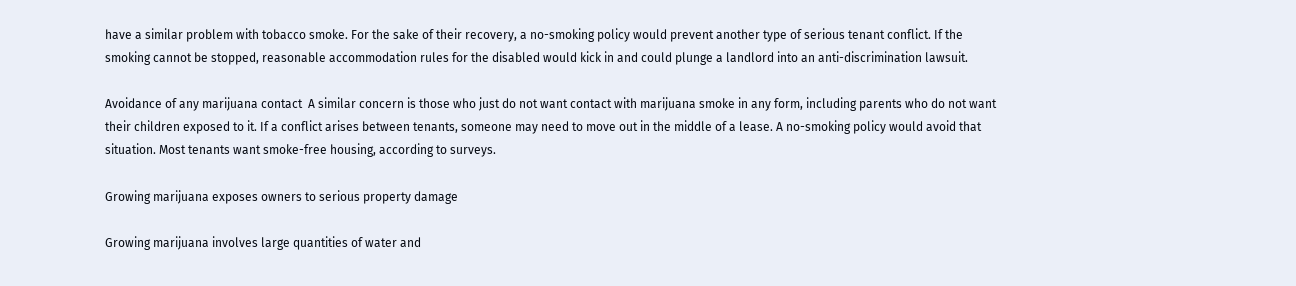have a similar problem with tobacco smoke. For the sake of their recovery, a no-smoking policy would prevent another type of serious tenant conflict. If the smoking cannot be stopped, reasonable accommodation rules for the disabled would kick in and could plunge a landlord into an anti-discrimination lawsuit.

Avoidance of any marijuana contact  A similar concern is those who just do not want contact with marijuana smoke in any form, including parents who do not want their children exposed to it. If a conflict arises between tenants, someone may need to move out in the middle of a lease. A no-smoking policy would avoid that situation. Most tenants want smoke-free housing, according to surveys.

Growing marijuana exposes owners to serious property damage

Growing marijuana involves large quantities of water and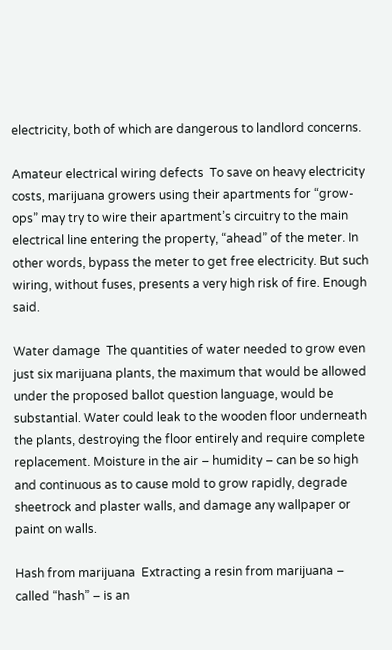electricity, both of which are dangerous to landlord concerns.

Amateur electrical wiring defects  To save on heavy electricity costs, marijuana growers using their apartments for “grow-ops” may try to wire their apartment’s circuitry to the main electrical line entering the property, “ahead” of the meter. In other words, bypass the meter to get free electricity. But such wiring, without fuses, presents a very high risk of fire. Enough said.

Water damage  The quantities of water needed to grow even just six marijuana plants, the maximum that would be allowed under the proposed ballot question language, would be substantial. Water could leak to the wooden floor underneath the plants, destroying the floor entirely and require complete replacement. Moisture in the air – humidity – can be so high and continuous as to cause mold to grow rapidly, degrade sheetrock and plaster walls, and damage any wallpaper or paint on walls.

Hash from marijuana  Extracting a resin from marijuana – called “hash” – is an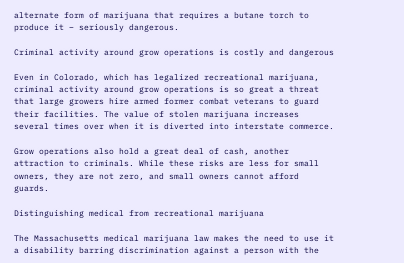alternate form of marijuana that requires a butane torch to produce it – seriously dangerous.

Criminal activity around grow operations is costly and dangerous

Even in Colorado, which has legalized recreational marijuana, criminal activity around grow operations is so great a threat that large growers hire armed former combat veterans to guard their facilities. The value of stolen marijuana increases several times over when it is diverted into interstate commerce.

Grow operations also hold a great deal of cash, another attraction to criminals. While these risks are less for small owners, they are not zero, and small owners cannot afford guards.

Distinguishing medical from recreational marijuana

The Massachusetts medical marijuana law makes the need to use it a disability barring discrimination against a person with the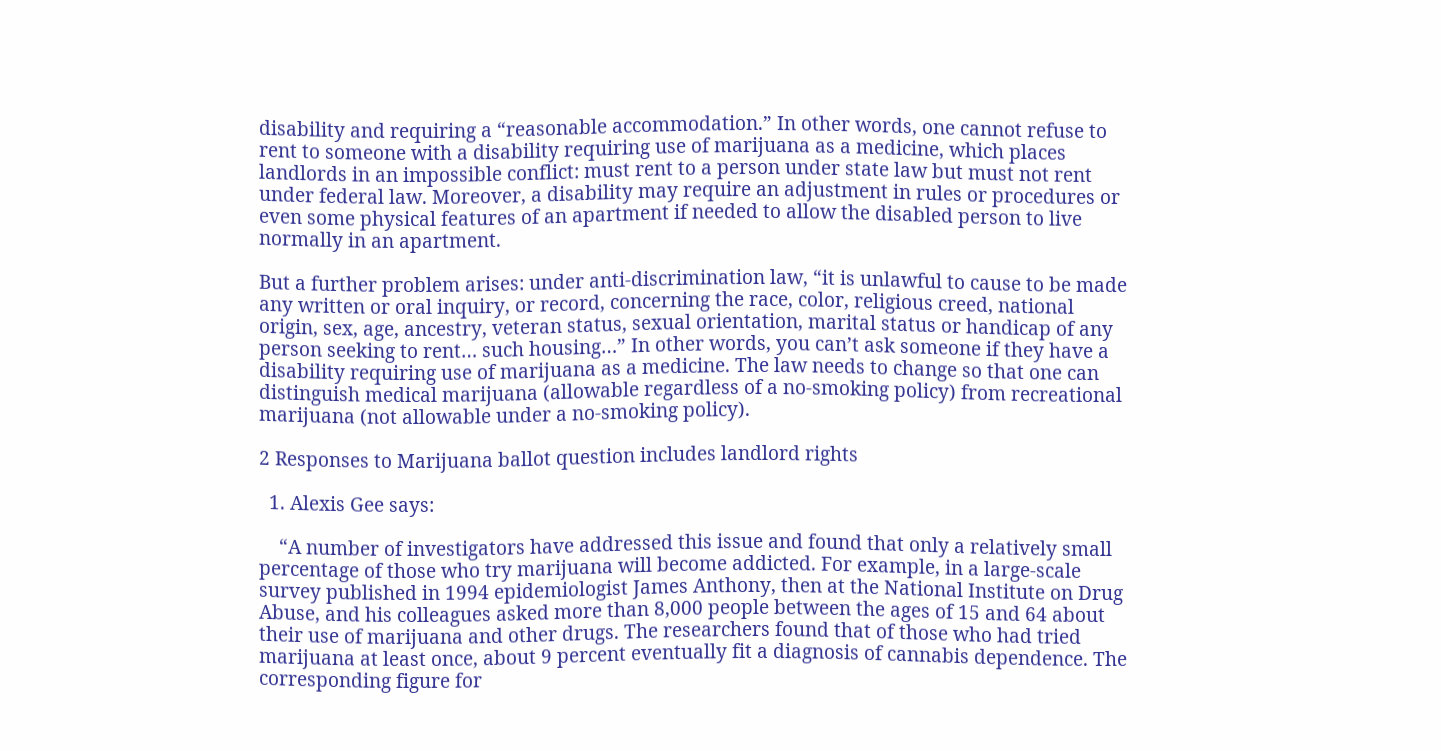disability and requiring a “reasonable accommodation.” In other words, one cannot refuse to rent to someone with a disability requiring use of marijuana as a medicine, which places landlords in an impossible conflict: must rent to a person under state law but must not rent under federal law. Moreover, a disability may require an adjustment in rules or procedures or even some physical features of an apartment if needed to allow the disabled person to live normally in an apartment.

But a further problem arises: under anti-discrimination law, “it is unlawful to cause to be made any written or oral inquiry, or record, concerning the race, color, religious creed, national origin, sex, age, ancestry, veteran status, sexual orientation, marital status or handicap of any person seeking to rent… such housing…” In other words, you can’t ask someone if they have a disability requiring use of marijuana as a medicine. The law needs to change so that one can distinguish medical marijuana (allowable regardless of a no-smoking policy) from recreational marijuana (not allowable under a no-smoking policy).

2 Responses to Marijuana ballot question includes landlord rights

  1. Alexis Gee says:

    “A number of investigators have addressed this issue and found that only a relatively small percentage of those who try marijuana will become addicted. For example, in a large-scale survey published in 1994 epidemiologist James Anthony, then at the National Institute on Drug Abuse, and his colleagues asked more than 8,000 people between the ages of 15 and 64 about their use of marijuana and other drugs. The researchers found that of those who had tried marijuana at least once, about 9 percent eventually fit a diagnosis of cannabis dependence. The corresponding figure for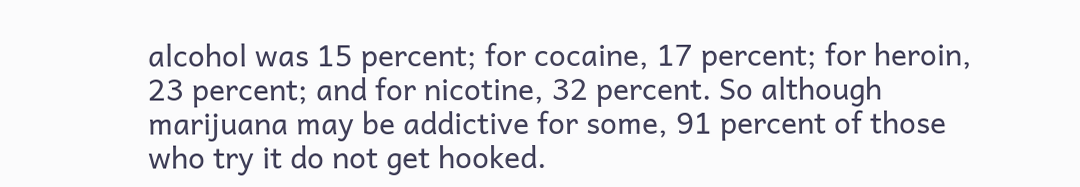alcohol was 15 percent; for cocaine, 17 percent; for heroin, 23 percent; and for nicotine, 32 percent. So although marijuana may be addictive for some, 91 percent of those who try it do not get hooked.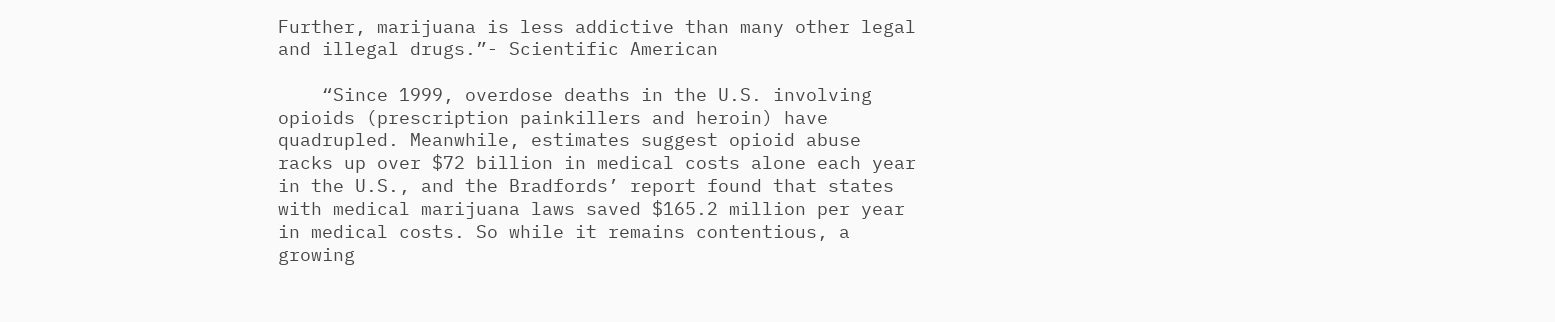Further, marijuana is less addictive than many other legal and illegal drugs.”- Scientific American

    “Since 1999, overdose deaths in the U.S. involving opioids (prescription painkillers and heroin) have quadrupled. Meanwhile, estimates suggest opioid abuse racks up over $72 billion in medical costs alone each year in the U.S., and the Bradfords’ report found that states with medical marijuana laws saved $165.2 million per year in medical costs. So while it remains contentious, a growing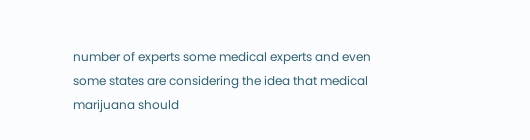number of experts some medical experts and even some states are considering the idea that medical marijuana should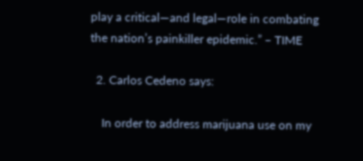play a critical—and legal—role in combating the nation’s painkiller epidemic.” – TIME

  2. Carlos Cedeno says:

    In order to address marijuana use on my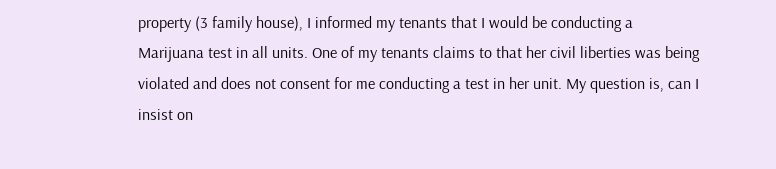property (3 family house), I informed my tenants that I would be conducting a Marijuana test in all units. One of my tenants claims to that her civil liberties was being violated and does not consent for me conducting a test in her unit. My question is, can I insist on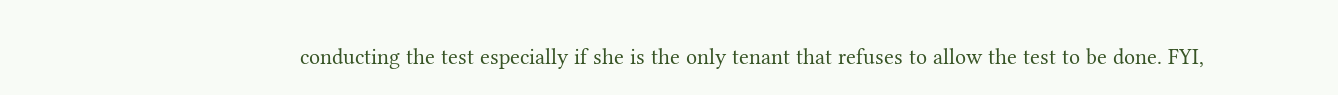conducting the test especially if she is the only tenant that refuses to allow the test to be done. FYI,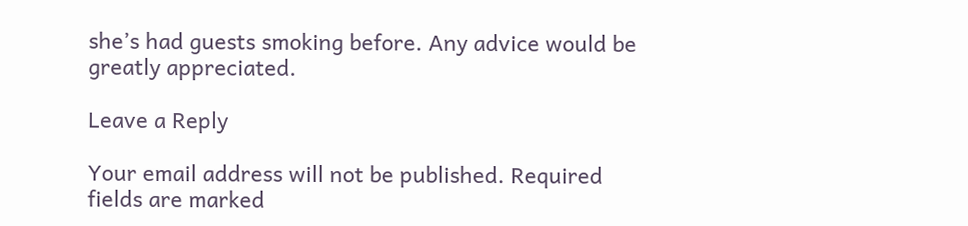she’s had guests smoking before. Any advice would be greatly appreciated.

Leave a Reply

Your email address will not be published. Required fields are marked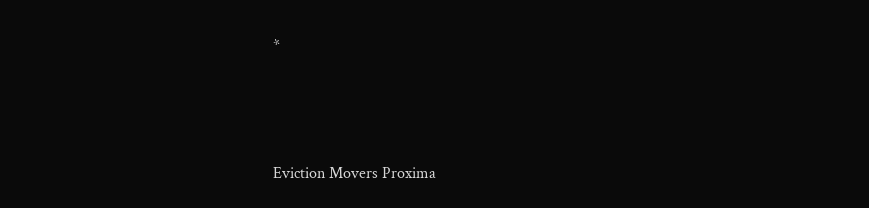*




Eviction Movers Proxima